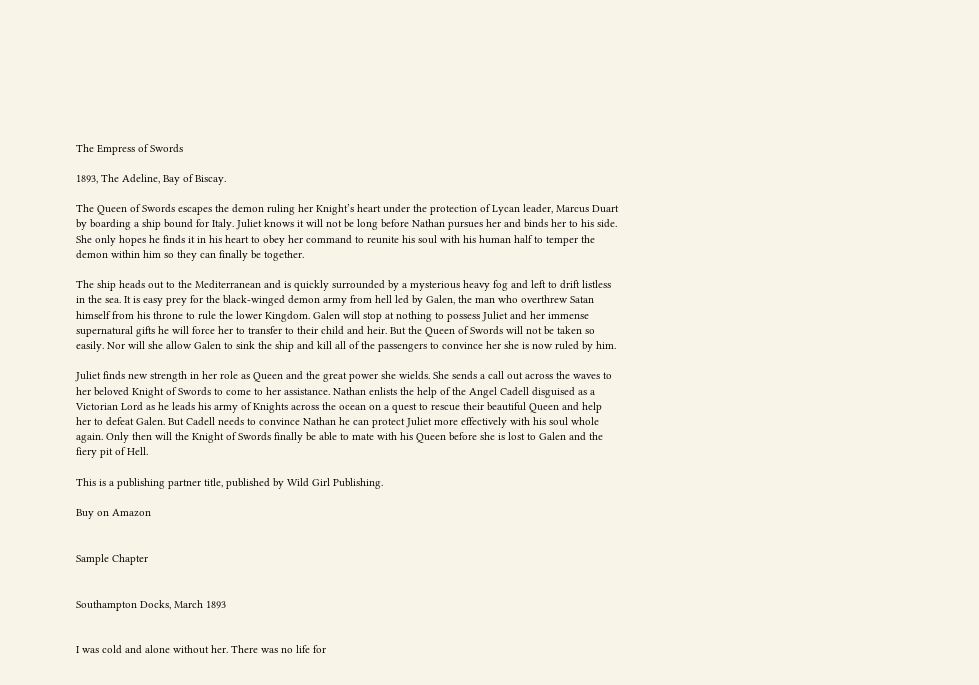The Empress of Swords

1893, The Adeline, Bay of Biscay.

The Queen of Swords escapes the demon ruling her Knight’s heart under the protection of Lycan leader, Marcus Duart by boarding a ship bound for Italy. Juliet knows it will not be long before Nathan pursues her and binds her to his side. She only hopes he finds it in his heart to obey her command to reunite his soul with his human half to temper the demon within him so they can finally be together.

The ship heads out to the Mediterranean and is quickly surrounded by a mysterious heavy fog and left to drift listless in the sea. It is easy prey for the black-winged demon army from hell led by Galen, the man who overthrew Satan himself from his throne to rule the lower Kingdom. Galen will stop at nothing to possess Juliet and her immense supernatural gifts he will force her to transfer to their child and heir. But the Queen of Swords will not be taken so easily. Nor will she allow Galen to sink the ship and kill all of the passengers to convince her she is now ruled by him.

Juliet finds new strength in her role as Queen and the great power she wields. She sends a call out across the waves to her beloved Knight of Swords to come to her assistance. Nathan enlists the help of the Angel Cadell disguised as a Victorian Lord as he leads his army of Knights across the ocean on a quest to rescue their beautiful Queen and help her to defeat Galen. But Cadell needs to convince Nathan he can protect Juliet more effectively with his soul whole again. Only then will the Knight of Swords finally be able to mate with his Queen before she is lost to Galen and the fiery pit of Hell.

This is a publishing partner title, published by Wild Girl Publishing.

Buy on Amazon


Sample Chapter


Southampton Docks, March 1893


I was cold and alone without her. There was no life for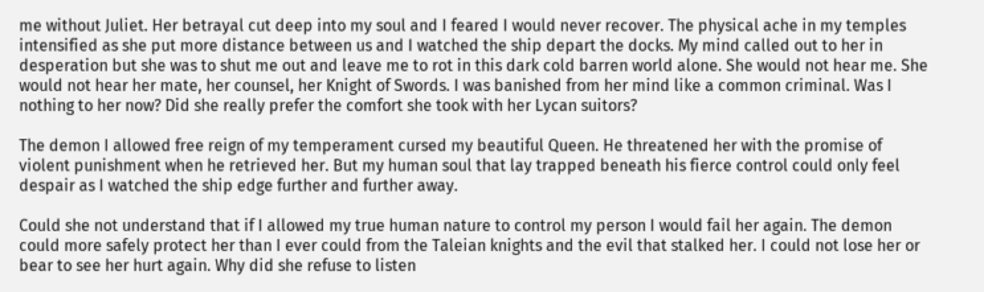me without Juliet. Her betrayal cut deep into my soul and I feared I would never recover. The physical ache in my temples intensified as she put more distance between us and I watched the ship depart the docks. My mind called out to her in desperation but she was to shut me out and leave me to rot in this dark cold barren world alone. She would not hear me. She would not hear her mate, her counsel, her Knight of Swords. I was banished from her mind like a common criminal. Was I nothing to her now? Did she really prefer the comfort she took with her Lycan suitors?

The demon I allowed free reign of my temperament cursed my beautiful Queen. He threatened her with the promise of violent punishment when he retrieved her. But my human soul that lay trapped beneath his fierce control could only feel despair as I watched the ship edge further and further away.

Could she not understand that if I allowed my true human nature to control my person I would fail her again. The demon could more safely protect her than I ever could from the Taleian knights and the evil that stalked her. I could not lose her or bear to see her hurt again. Why did she refuse to listen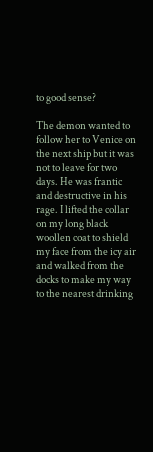to good sense?

The demon wanted to follow her to Venice on the next ship but it was not to leave for two days. He was frantic and destructive in his rage. I lifted the collar on my long black woollen coat to shield my face from the icy air and walked from the docks to make my way to the nearest drinking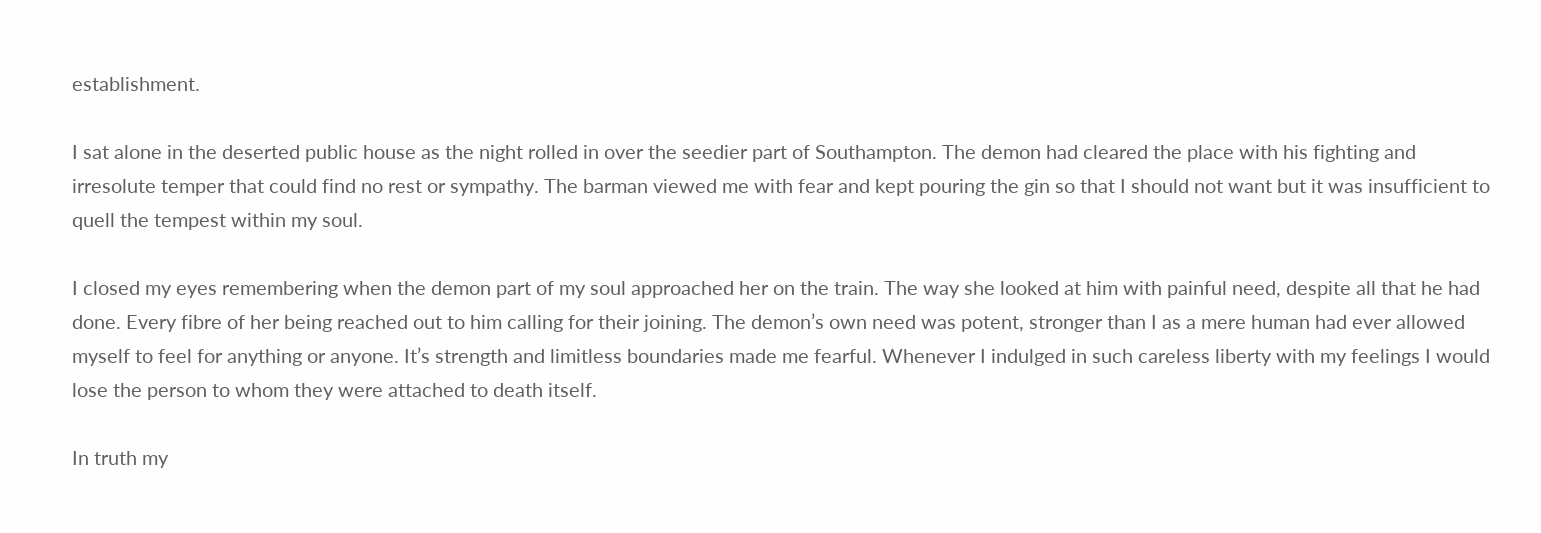establishment.

I sat alone in the deserted public house as the night rolled in over the seedier part of Southampton. The demon had cleared the place with his fighting and irresolute temper that could find no rest or sympathy. The barman viewed me with fear and kept pouring the gin so that I should not want but it was insufficient to quell the tempest within my soul.

I closed my eyes remembering when the demon part of my soul approached her on the train. The way she looked at him with painful need, despite all that he had done. Every fibre of her being reached out to him calling for their joining. The demon’s own need was potent, stronger than I as a mere human had ever allowed myself to feel for anything or anyone. It’s strength and limitless boundaries made me fearful. Whenever I indulged in such careless liberty with my feelings I would lose the person to whom they were attached to death itself.

In truth my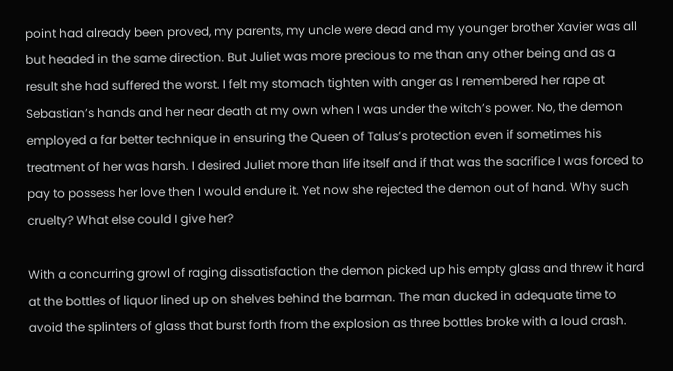point had already been proved, my parents, my uncle were dead and my younger brother Xavier was all but headed in the same direction. But Juliet was more precious to me than any other being and as a result she had suffered the worst. I felt my stomach tighten with anger as I remembered her rape at Sebastian’s hands and her near death at my own when I was under the witch’s power. No, the demon employed a far better technique in ensuring the Queen of Talus’s protection even if sometimes his treatment of her was harsh. I desired Juliet more than life itself and if that was the sacrifice I was forced to pay to possess her love then I would endure it. Yet now she rejected the demon out of hand. Why such cruelty? What else could I give her?

With a concurring growl of raging dissatisfaction the demon picked up his empty glass and threw it hard at the bottles of liquor lined up on shelves behind the barman. The man ducked in adequate time to avoid the splinters of glass that burst forth from the explosion as three bottles broke with a loud crash.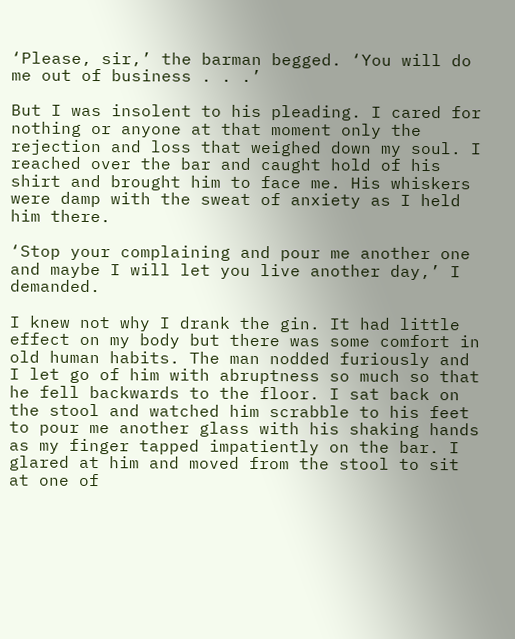‘Please, sir,’ the barman begged. ‘You will do me out of business . . .’

But I was insolent to his pleading. I cared for nothing or anyone at that moment only the rejection and loss that weighed down my soul. I reached over the bar and caught hold of his shirt and brought him to face me. His whiskers were damp with the sweat of anxiety as I held him there.

‘Stop your complaining and pour me another one and maybe I will let you live another day,’ I demanded.

I knew not why I drank the gin. It had little effect on my body but there was some comfort in old human habits. The man nodded furiously and I let go of him with abruptness so much so that he fell backwards to the floor. I sat back on the stool and watched him scrabble to his feet to pour me another glass with his shaking hands as my finger tapped impatiently on the bar. I glared at him and moved from the stool to sit at one of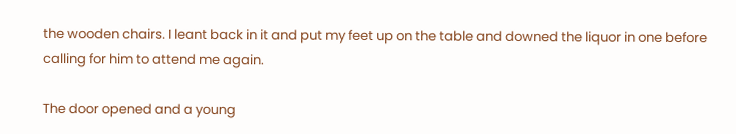the wooden chairs. I leant back in it and put my feet up on the table and downed the liquor in one before calling for him to attend me again.

The door opened and a young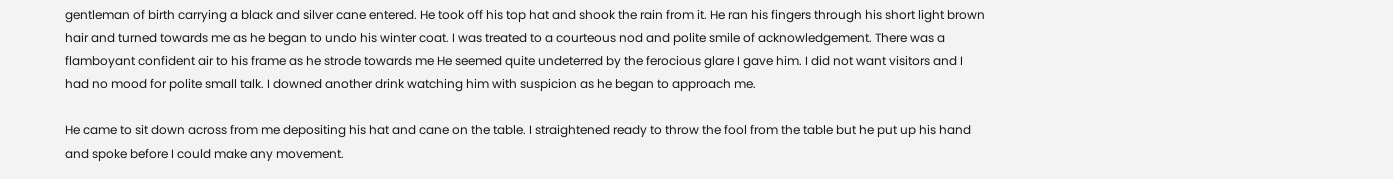gentleman of birth carrying a black and silver cane entered. He took off his top hat and shook the rain from it. He ran his fingers through his short light brown hair and turned towards me as he began to undo his winter coat. I was treated to a courteous nod and polite smile of acknowledgement. There was a flamboyant confident air to his frame as he strode towards me He seemed quite undeterred by the ferocious glare I gave him. I did not want visitors and I had no mood for polite small talk. I downed another drink watching him with suspicion as he began to approach me.

He came to sit down across from me depositing his hat and cane on the table. I straightened ready to throw the fool from the table but he put up his hand and spoke before I could make any movement.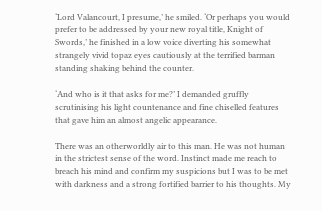‘Lord Valancourt, I presume,’ he smiled. ‘Or perhaps you would prefer to be addressed by your new royal title, Knight of Swords,’ he finished in a low voice diverting his somewhat strangely vivid topaz eyes cautiously at the terrified barman standing shaking behind the counter.

‘And who is it that asks for me?’ I demanded gruffly scrutinising his light countenance and fine chiselled features that gave him an almost angelic appearance.

There was an otherworldly air to this man. He was not human in the strictest sense of the word. Instinct made me reach to breach his mind and confirm my suspicions but I was to be met with darkness and a strong fortified barrier to his thoughts. My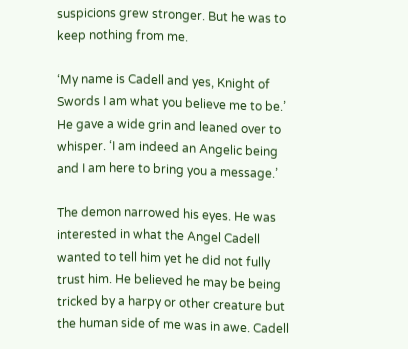suspicions grew stronger. But he was to keep nothing from me.

‘My name is Cadell and yes, Knight of Swords I am what you believe me to be.’ He gave a wide grin and leaned over to whisper. ‘I am indeed an Angelic being and I am here to bring you a message.’

The demon narrowed his eyes. He was interested in what the Angel Cadell wanted to tell him yet he did not fully trust him. He believed he may be being tricked by a harpy or other creature but the human side of me was in awe. Cadell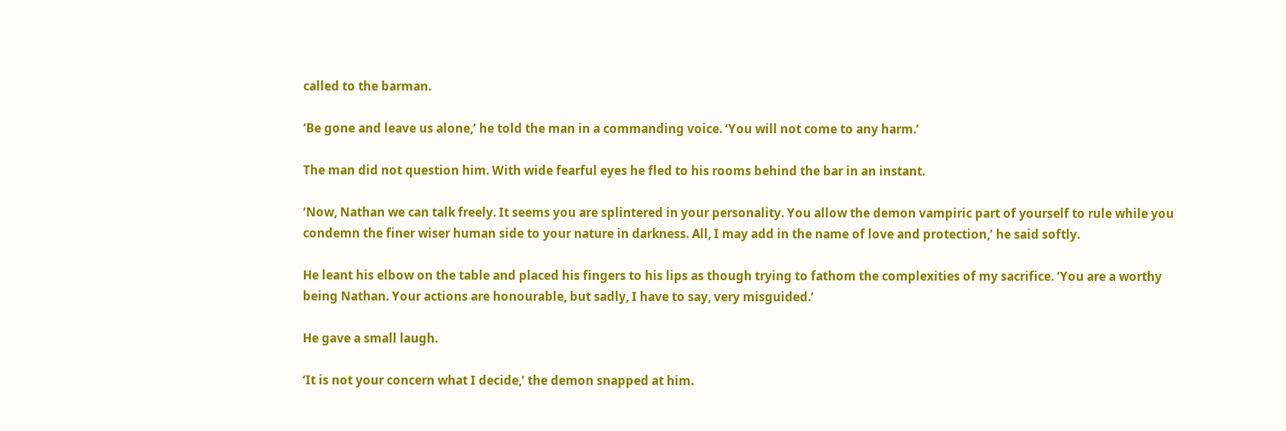called to the barman.

‘Be gone and leave us alone,’ he told the man in a commanding voice. ‘You will not come to any harm.’

The man did not question him. With wide fearful eyes he fled to his rooms behind the bar in an instant.

‘Now, Nathan we can talk freely. It seems you are splintered in your personality. You allow the demon vampiric part of yourself to rule while you condemn the finer wiser human side to your nature in darkness. All, I may add in the name of love and protection,’ he said softly.

He leant his elbow on the table and placed his fingers to his lips as though trying to fathom the complexities of my sacrifice. ‘You are a worthy being Nathan. Your actions are honourable, but sadly, I have to say, very misguided.’

He gave a small laugh.

‘It is not your concern what I decide,’ the demon snapped at him.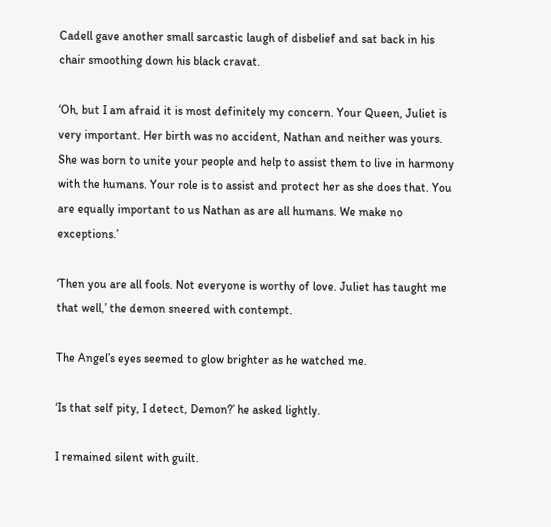Cadell gave another small sarcastic laugh of disbelief and sat back in his chair smoothing down his black cravat.

‘Oh, but I am afraid it is most definitely my concern. Your Queen, Juliet is very important. Her birth was no accident, Nathan and neither was yours. She was born to unite your people and help to assist them to live in harmony with the humans. Your role is to assist and protect her as she does that. You are equally important to us Nathan as are all humans. We make no exceptions.’

‘Then you are all fools. Not everyone is worthy of love. Juliet has taught me that well,’ the demon sneered with contempt.

The Angel’s eyes seemed to glow brighter as he watched me.

‘Is that self pity, I detect, Demon?’ he asked lightly.

I remained silent with guilt.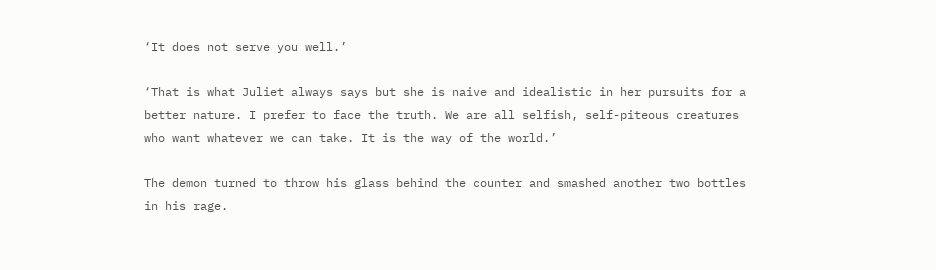‘It does not serve you well.’

‘That is what Juliet always says but she is naive and idealistic in her pursuits for a better nature. I prefer to face the truth. We are all selfish, self-piteous creatures who want whatever we can take. It is the way of the world.’

The demon turned to throw his glass behind the counter and smashed another two bottles in his rage.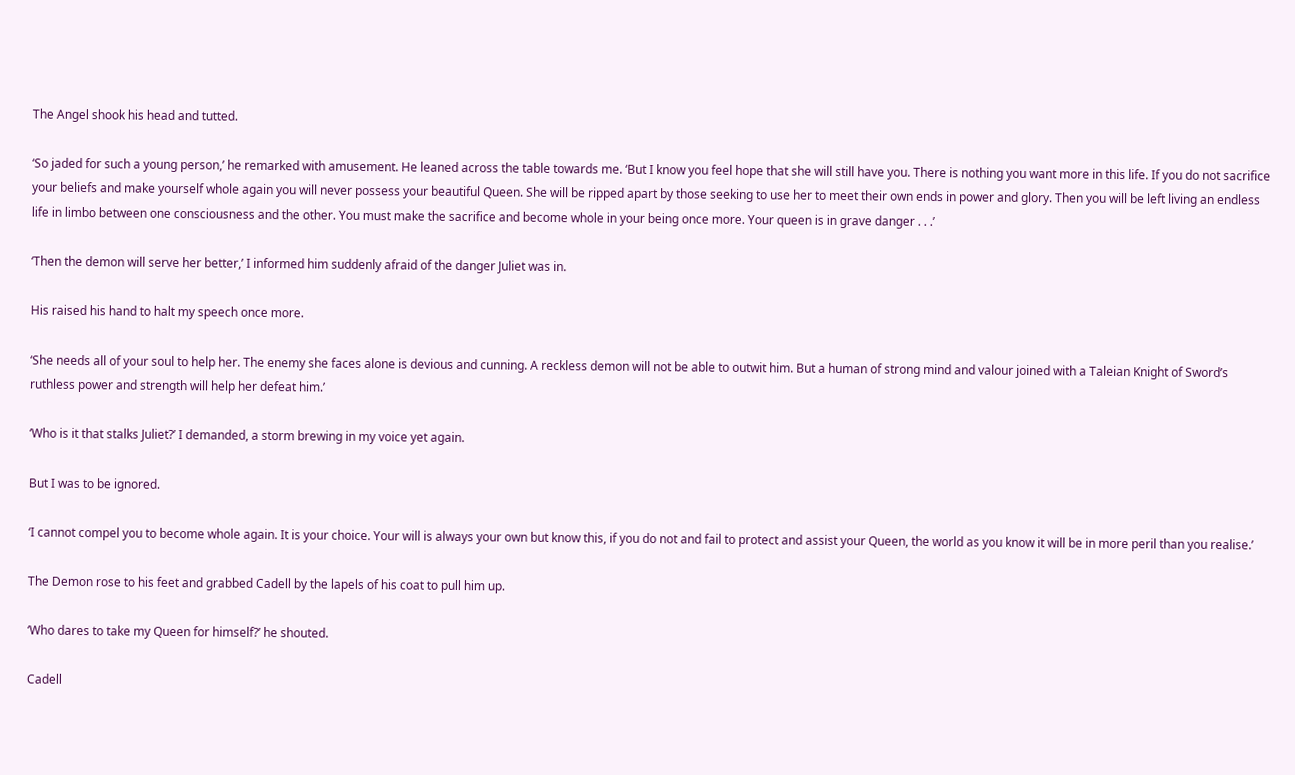The Angel shook his head and tutted.

‘So jaded for such a young person,’ he remarked with amusement. He leaned across the table towards me. ‘But I know you feel hope that she will still have you. There is nothing you want more in this life. If you do not sacrifice your beliefs and make yourself whole again you will never possess your beautiful Queen. She will be ripped apart by those seeking to use her to meet their own ends in power and glory. Then you will be left living an endless life in limbo between one consciousness and the other. You must make the sacrifice and become whole in your being once more. Your queen is in grave danger . . .’

‘Then the demon will serve her better,’ I informed him suddenly afraid of the danger Juliet was in.

His raised his hand to halt my speech once more.

‘She needs all of your soul to help her. The enemy she faces alone is devious and cunning. A reckless demon will not be able to outwit him. But a human of strong mind and valour joined with a Taleian Knight of Sword’s ruthless power and strength will help her defeat him.’

‘Who is it that stalks Juliet?’ I demanded, a storm brewing in my voice yet again.

But I was to be ignored.

‘I cannot compel you to become whole again. It is your choice. Your will is always your own but know this, if you do not and fail to protect and assist your Queen, the world as you know it will be in more peril than you realise.’

The Demon rose to his feet and grabbed Cadell by the lapels of his coat to pull him up.

‘Who dares to take my Queen for himself?’ he shouted.

Cadell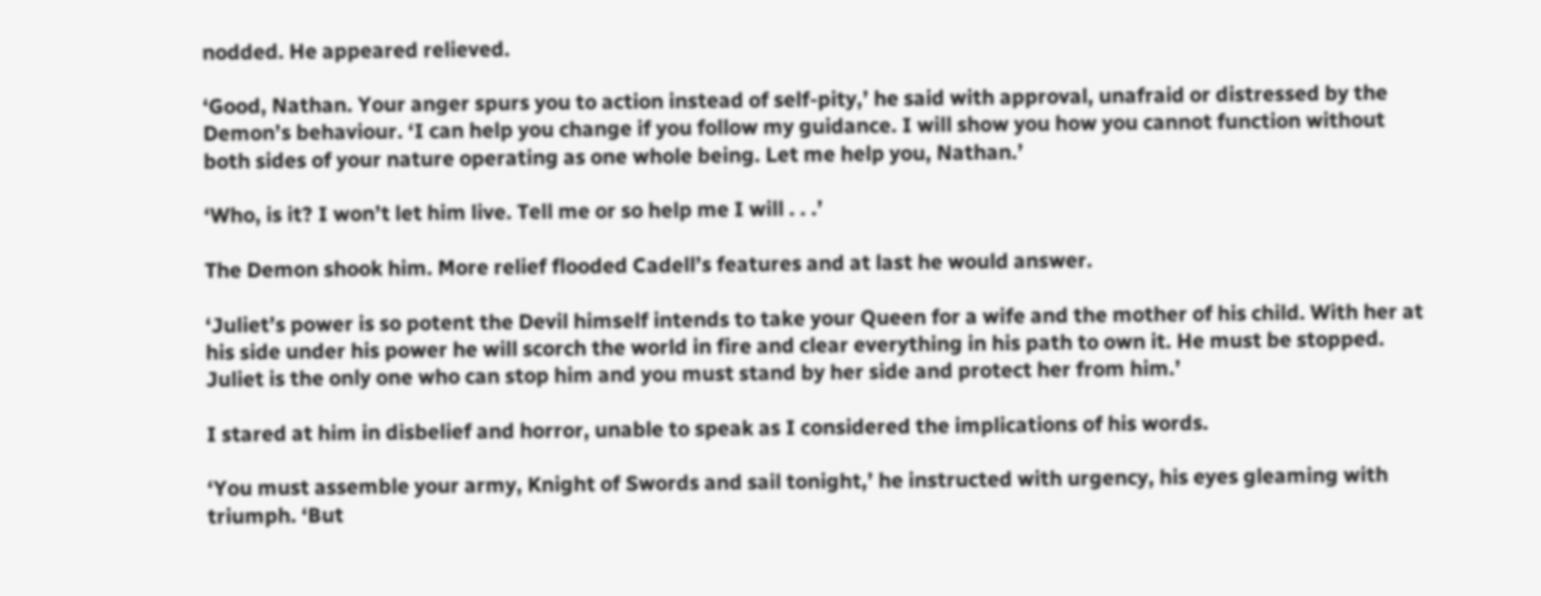nodded. He appeared relieved.

‘Good, Nathan. Your anger spurs you to action instead of self-pity,’ he said with approval, unafraid or distressed by the Demon’s behaviour. ‘I can help you change if you follow my guidance. I will show you how you cannot function without both sides of your nature operating as one whole being. Let me help you, Nathan.’

‘Who, is it? I won’t let him live. Tell me or so help me I will . . .’

The Demon shook him. More relief flooded Cadell’s features and at last he would answer.

‘Juliet’s power is so potent the Devil himself intends to take your Queen for a wife and the mother of his child. With her at his side under his power he will scorch the world in fire and clear everything in his path to own it. He must be stopped. Juliet is the only one who can stop him and you must stand by her side and protect her from him.’

I stared at him in disbelief and horror, unable to speak as I considered the implications of his words.

‘You must assemble your army, Knight of Swords and sail tonight,’ he instructed with urgency, his eyes gleaming with triumph. ‘But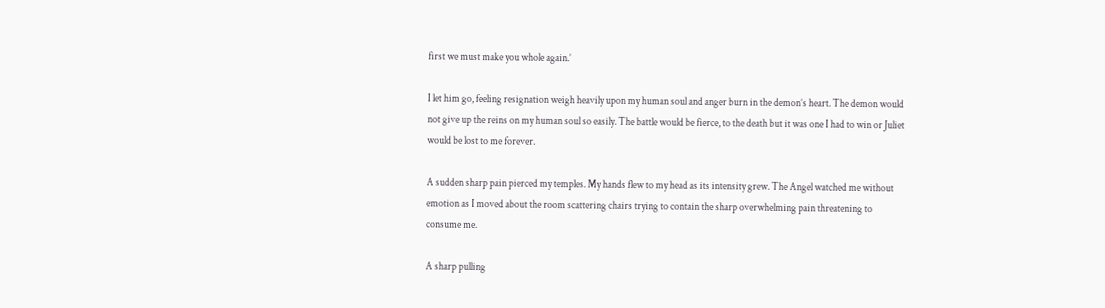first we must make you whole again.’

I let him go, feeling resignation weigh heavily upon my human soul and anger burn in the demon’s heart. The demon would not give up the reins on my human soul so easily. The battle would be fierce, to the death but it was one I had to win or Juliet would be lost to me forever.

A sudden sharp pain pierced my temples. My hands flew to my head as its intensity grew. The Angel watched me without emotion as I moved about the room scattering chairs trying to contain the sharp overwhelming pain threatening to consume me.

A sharp pulling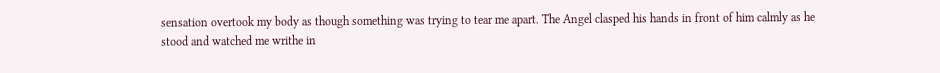sensation overtook my body as though something was trying to tear me apart. The Angel clasped his hands in front of him calmly as he stood and watched me writhe in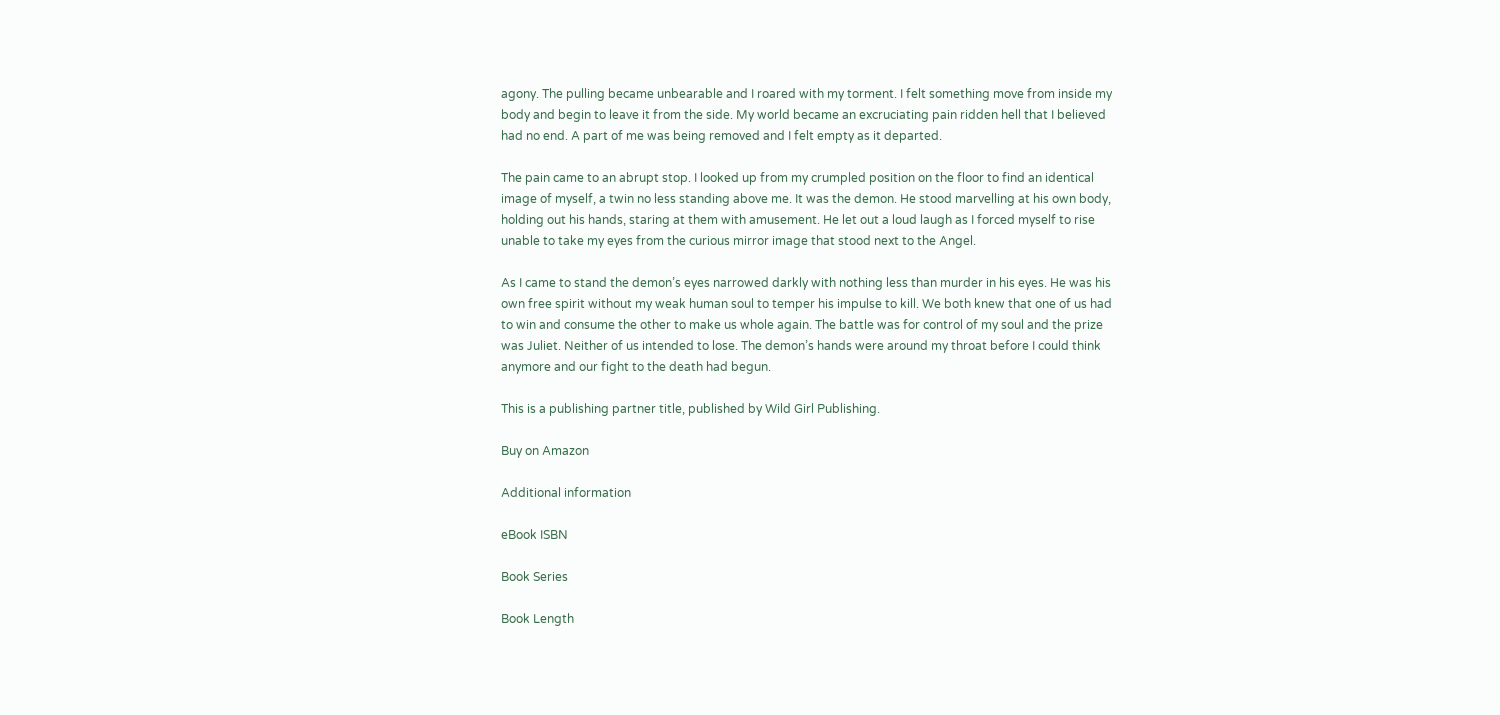agony. The pulling became unbearable and I roared with my torment. I felt something move from inside my body and begin to leave it from the side. My world became an excruciating pain ridden hell that I believed had no end. A part of me was being removed and I felt empty as it departed.

The pain came to an abrupt stop. I looked up from my crumpled position on the floor to find an identical image of myself, a twin no less standing above me. It was the demon. He stood marvelling at his own body, holding out his hands, staring at them with amusement. He let out a loud laugh as I forced myself to rise unable to take my eyes from the curious mirror image that stood next to the Angel.

As I came to stand the demon’s eyes narrowed darkly with nothing less than murder in his eyes. He was his own free spirit without my weak human soul to temper his impulse to kill. We both knew that one of us had to win and consume the other to make us whole again. The battle was for control of my soul and the prize was Juliet. Neither of us intended to lose. The demon’s hands were around my throat before I could think anymore and our fight to the death had begun.

This is a publishing partner title, published by Wild Girl Publishing.

Buy on Amazon

Additional information

eBook ISBN

Book Series

Book Length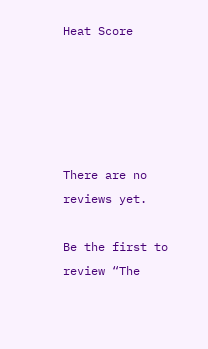Heat Score





There are no reviews yet.

Be the first to review “The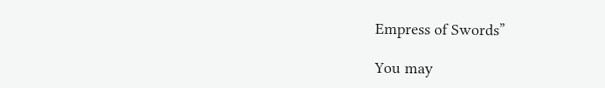Empress of Swords”

You may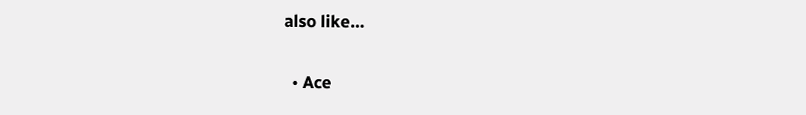also like…

  • Ace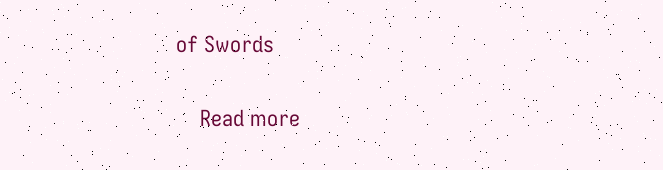of Swords

    Read more